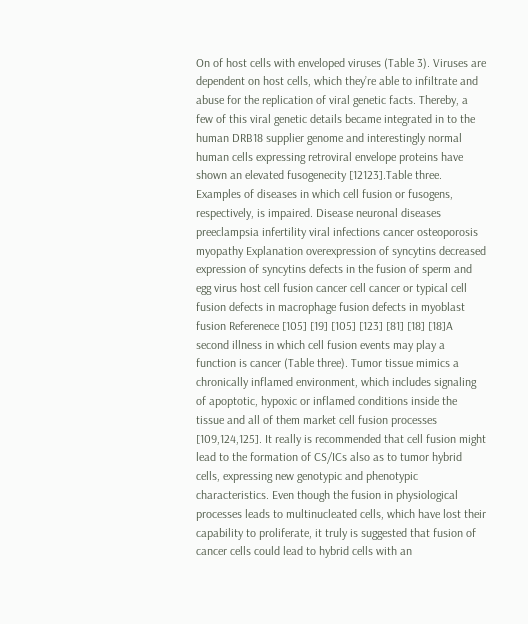On of host cells with enveloped viruses (Table 3). Viruses are dependent on host cells, which they’re able to infiltrate and abuse for the replication of viral genetic facts. Thereby, a few of this viral genetic details became integrated in to the human DRB18 supplier genome and interestingly normal human cells expressing retroviral envelope proteins have shown an elevated fusogenecity [12123].Table three. Examples of diseases in which cell fusion or fusogens, respectively, is impaired. Disease neuronal diseases preeclampsia infertility viral infections cancer osteoporosis myopathy Explanation overexpression of syncytins decreased expression of syncytins defects in the fusion of sperm and egg virus host cell fusion cancer cell cancer or typical cell fusion defects in macrophage fusion defects in myoblast fusion Referenece [105] [19] [105] [123] [81] [18] [18]A second illness in which cell fusion events may play a function is cancer (Table three). Tumor tissue mimics a chronically inflamed environment, which includes signaling of apoptotic, hypoxic or inflamed conditions inside the tissue and all of them market cell fusion processes [109,124,125]. It really is recommended that cell fusion might lead to the formation of CS/ICs also as to tumor hybrid cells, expressing new genotypic and phenotypic characteristics. Even though the fusion in physiological processes leads to multinucleated cells, which have lost their capability to proliferate, it truly is suggested that fusion of cancer cells could lead to hybrid cells with an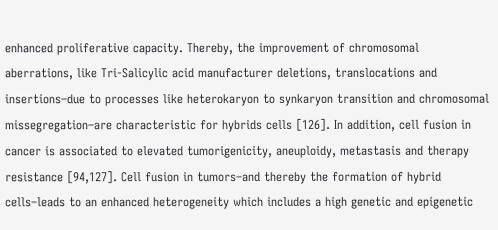enhanced proliferative capacity. Thereby, the improvement of chromosomal aberrations, like Tri-Salicylic acid manufacturer deletions, translocations and insertions–due to processes like heterokaryon to synkaryon transition and chromosomal missegregation–are characteristic for hybrids cells [126]. In addition, cell fusion in cancer is associated to elevated tumorigenicity, aneuploidy, metastasis and therapy resistance [94,127]. Cell fusion in tumors–and thereby the formation of hybrid cells–leads to an enhanced heterogeneity which includes a high genetic and epigenetic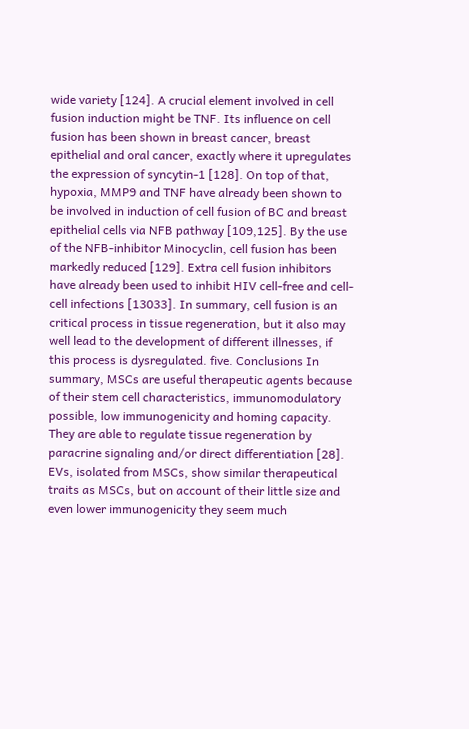wide variety [124]. A crucial element involved in cell fusion induction might be TNF. Its influence on cell fusion has been shown in breast cancer, breast epithelial and oral cancer, exactly where it upregulates the expression of syncytin-1 [128]. On top of that, hypoxia, MMP9 and TNF have already been shown to be involved in induction of cell fusion of BC and breast epithelial cells via NFB pathway [109,125]. By the use of the NFB-inhibitor Minocyclin, cell fusion has been markedly reduced [129]. Extra cell fusion inhibitors have already been used to inhibit HIV cell-free and cell-cell infections [13033]. In summary, cell fusion is an critical process in tissue regeneration, but it also may well lead to the development of different illnesses, if this process is dysregulated. five. Conclusions In summary, MSCs are useful therapeutic agents because of their stem cell characteristics, immunomodulatory possible, low immunogenicity and homing capacity. They are able to regulate tissue regeneration by paracrine signaling and/or direct differentiation [28]. EVs, isolated from MSCs, show similar therapeutical traits as MSCs, but on account of their little size and even lower immunogenicity they seem much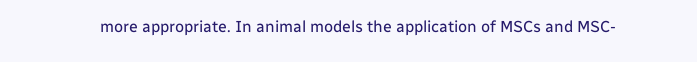more appropriate. In animal models the application of MSCs and MSC-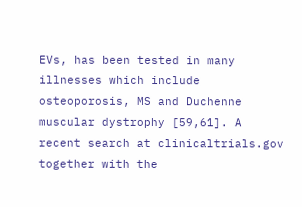EVs, has been tested in many illnesses which include osteoporosis, MS and Duchenne muscular dystrophy [59,61]. A recent search at clinicaltrials.gov together with the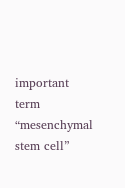important term “mesenchymal stem cell”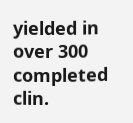yielded in over 300 completed clin.